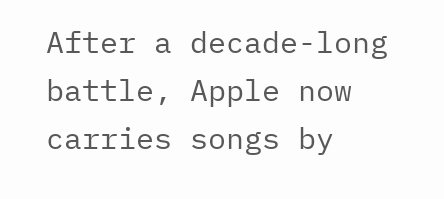After a decade-long battle, Apple now carries songs by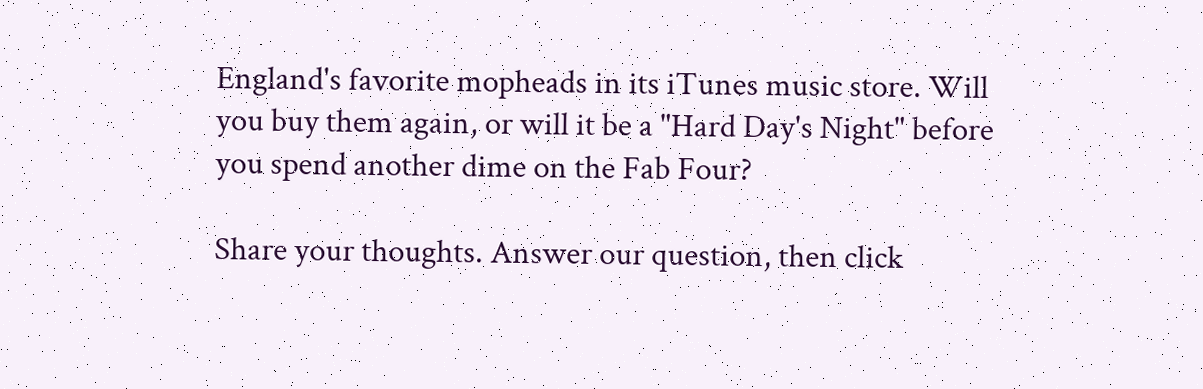England's favorite mopheads in its iTunes music store. Will you buy them again, or will it be a "Hard Day's Night" before you spend another dime on the Fab Four?

Share your thoughts. Answer our question, then click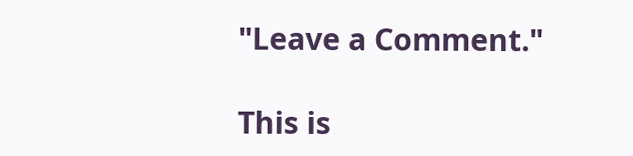"Leave a Comment."

This is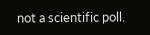not a scientific poll.